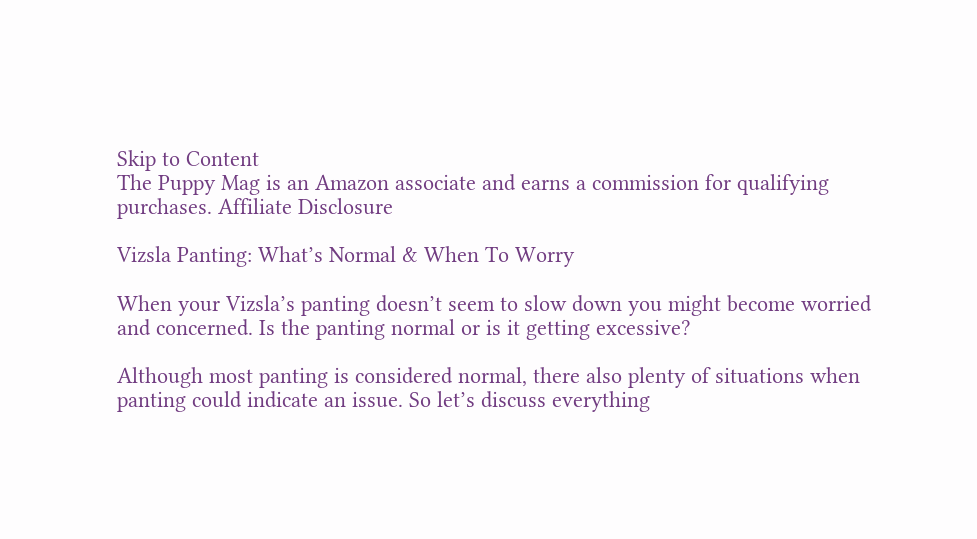Skip to Content
The Puppy Mag is an Amazon associate and earns a commission for qualifying purchases. Affiliate Disclosure

Vizsla Panting: What’s Normal & When To Worry

When your Vizsla’s panting doesn’t seem to slow down you might become worried and concerned. Is the panting normal or is it getting excessive?

Although most panting is considered normal, there also plenty of situations when panting could indicate an issue. So let’s discuss everything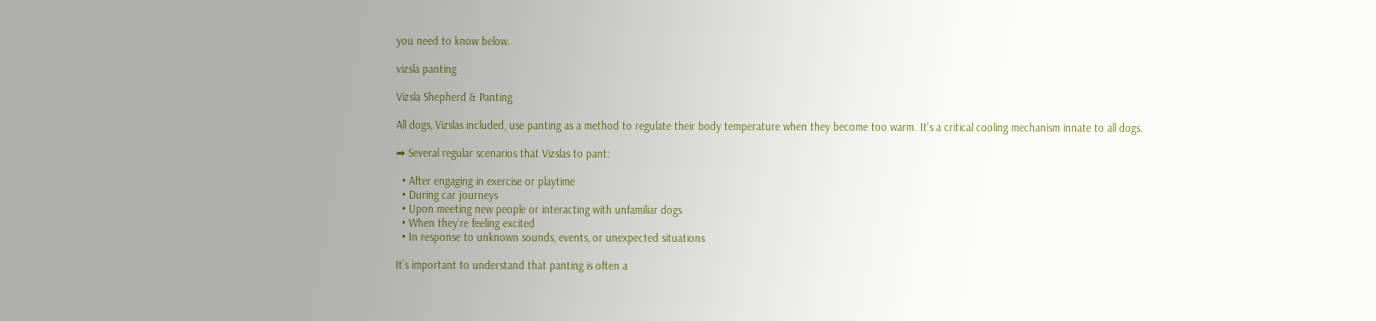you need to know below.

vizsla panting

Vizsla Shepherd & Panting

All dogs, Vizslas included, use panting as a method to regulate their body temperature when they become too warm. It’s a critical cooling mechanism innate to all dogs.

➡ Several regular scenarios that Vizslas to pant:

  • After engaging in exercise or playtime
  • During car journeys
  • Upon meeting new people or interacting with unfamiliar dogs
  • When they’re feeling excited
  • In response to unknown sounds, events, or unexpected situations

It’s important to understand that panting is often a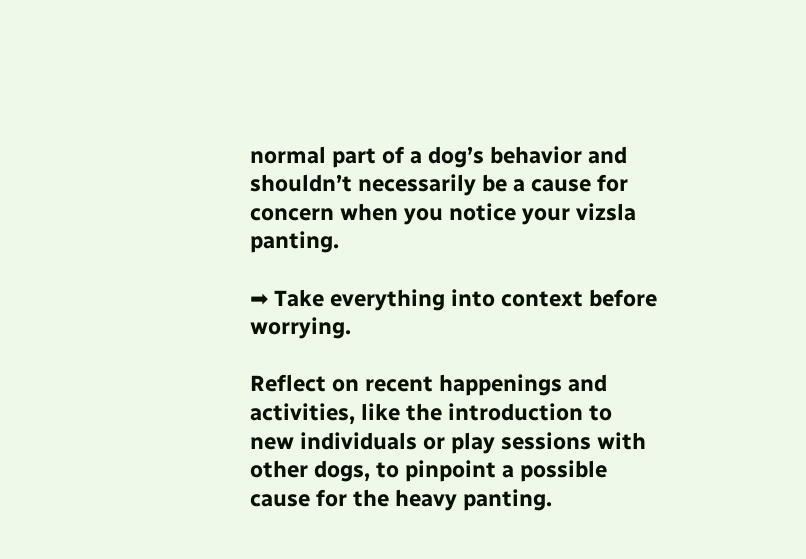normal part of a dog’s behavior and shouldn’t necessarily be a cause for concern when you notice your vizsla panting.

➡ Take everything into context before worrying.

Reflect on recent happenings and activities, like the introduction to new individuals or play sessions with other dogs, to pinpoint a possible cause for the heavy panting.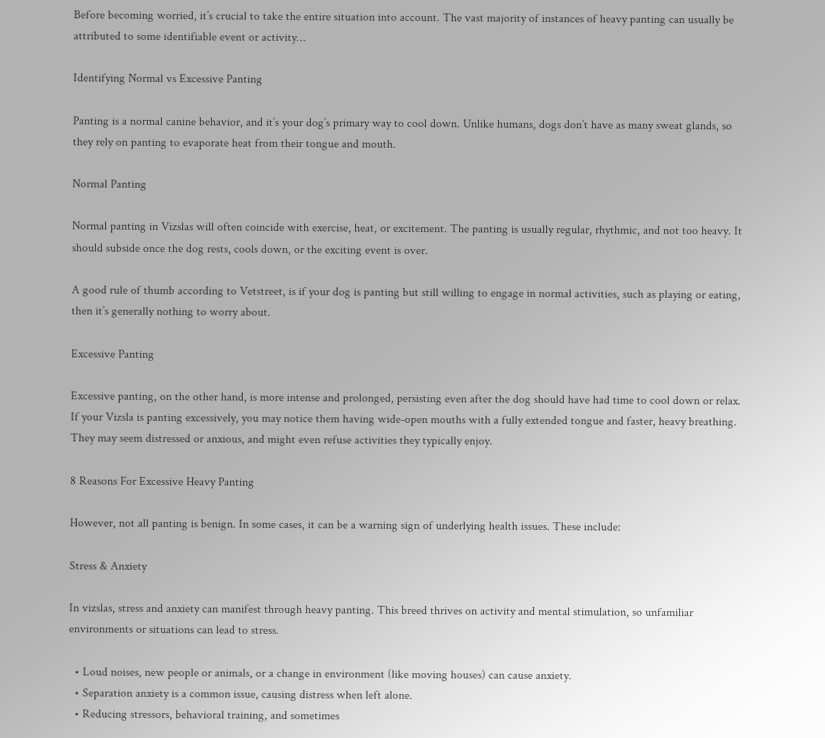Before becoming worried, it’s crucial to take the entire situation into account. The vast majority of instances of heavy panting can usually be attributed to some identifiable event or activity…

Identifying Normal vs Excessive Panting

Panting is a normal canine behavior, and it’s your dog’s primary way to cool down. Unlike humans, dogs don’t have as many sweat glands, so they rely on panting to evaporate heat from their tongue and mouth.

Normal Panting

Normal panting in Vizslas will often coincide with exercise, heat, or excitement. The panting is usually regular, rhythmic, and not too heavy. It should subside once the dog rests, cools down, or the exciting event is over.

A good rule of thumb according to Vetstreet, is if your dog is panting but still willing to engage in normal activities, such as playing or eating, then it’s generally nothing to worry about.

Excessive Panting

Excessive panting, on the other hand, is more intense and prolonged, persisting even after the dog should have had time to cool down or relax. If your Vizsla is panting excessively, you may notice them having wide-open mouths with a fully extended tongue and faster, heavy breathing. They may seem distressed or anxious, and might even refuse activities they typically enjoy.

8 Reasons For Excessive Heavy Panting

However, not all panting is benign. In some cases, it can be a warning sign of underlying health issues. These include:

Stress & Anxiety

In vizslas, stress and anxiety can manifest through heavy panting. This breed thrives on activity and mental stimulation, so unfamiliar environments or situations can lead to stress.

  • Loud noises, new people or animals, or a change in environment (like moving houses) can cause anxiety.
  • Separation anxiety is a common issue, causing distress when left alone.
  • Reducing stressors, behavioral training, and sometimes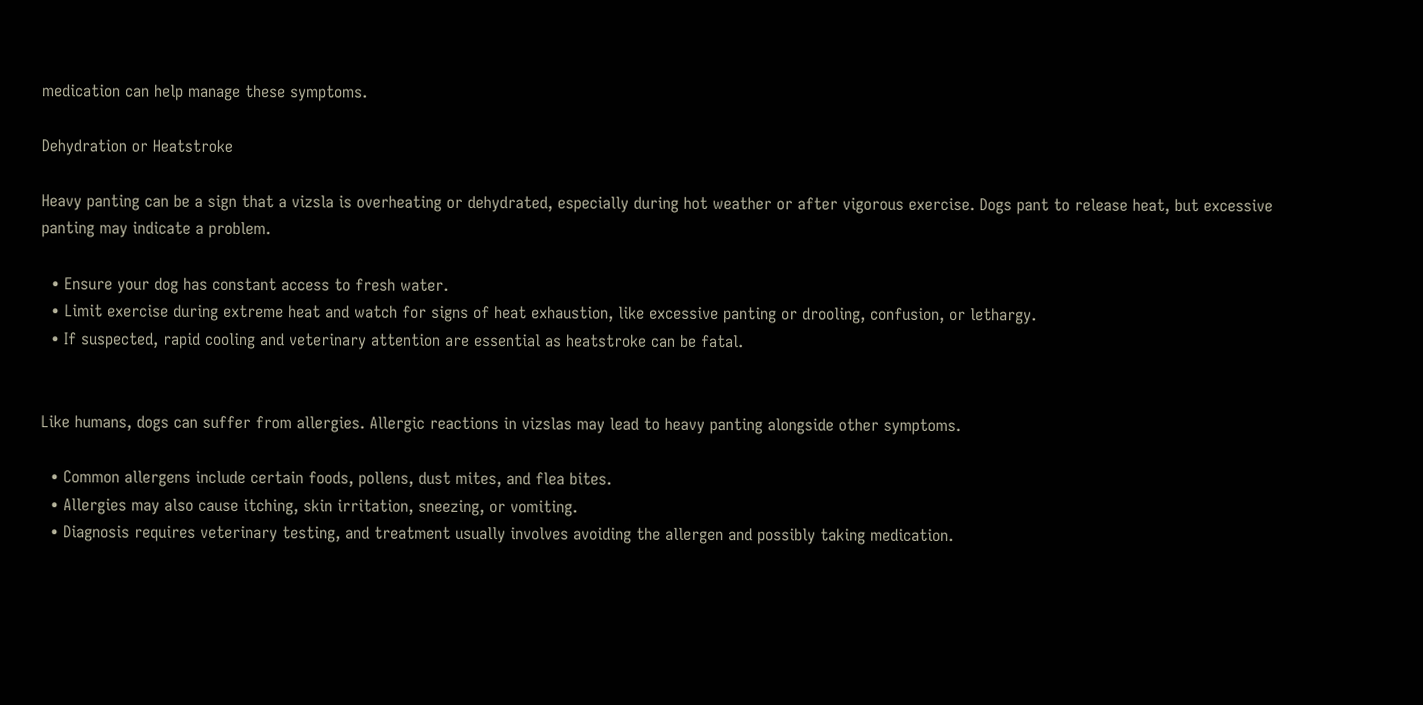medication can help manage these symptoms.

Dehydration or Heatstroke

Heavy panting can be a sign that a vizsla is overheating or dehydrated, especially during hot weather or after vigorous exercise. Dogs pant to release heat, but excessive panting may indicate a problem.

  • Ensure your dog has constant access to fresh water.
  • Limit exercise during extreme heat and watch for signs of heat exhaustion, like excessive panting or drooling, confusion, or lethargy.
  • If suspected, rapid cooling and veterinary attention are essential as heatstroke can be fatal.


Like humans, dogs can suffer from allergies. Allergic reactions in vizslas may lead to heavy panting alongside other symptoms.

  • Common allergens include certain foods, pollens, dust mites, and flea bites.
  • Allergies may also cause itching, skin irritation, sneezing, or vomiting.
  • Diagnosis requires veterinary testing, and treatment usually involves avoiding the allergen and possibly taking medication.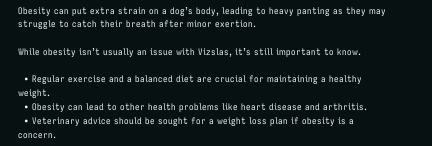Obesity can put extra strain on a dog’s body, leading to heavy panting as they may struggle to catch their breath after minor exertion.

While obesity isn’t usually an issue with Vizslas, it’s still important to know.

  • Regular exercise and a balanced diet are crucial for maintaining a healthy weight.
  • Obesity can lead to other health problems like heart disease and arthritis.
  • Veterinary advice should be sought for a weight loss plan if obesity is a concern.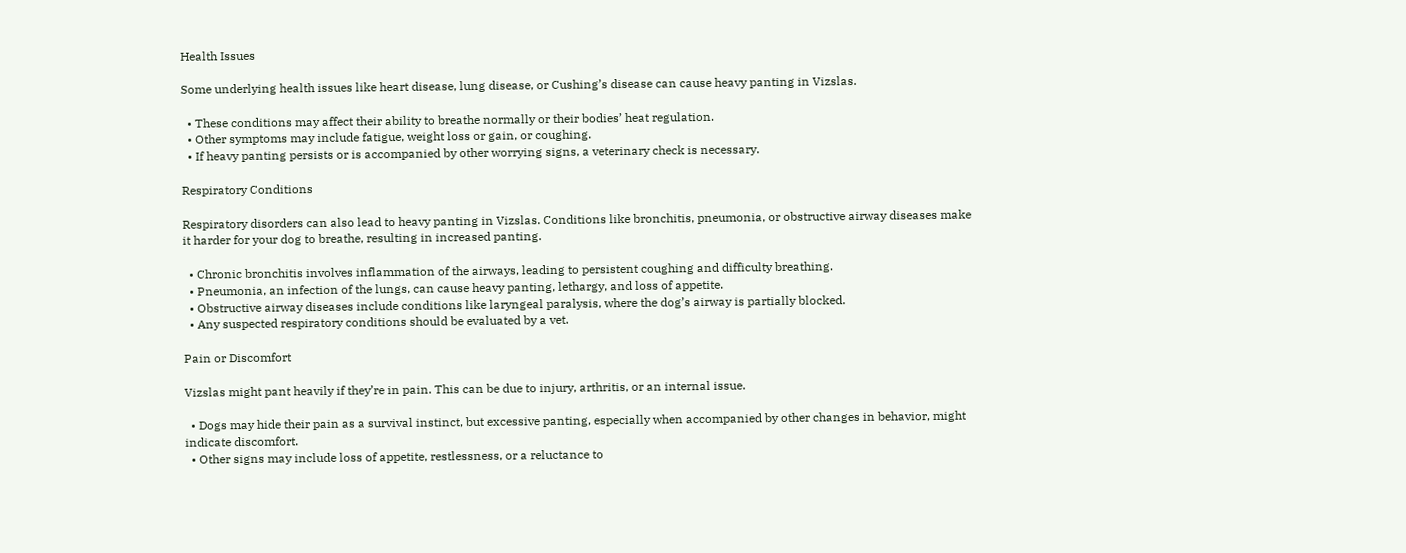Health Issues

Some underlying health issues like heart disease, lung disease, or Cushing’s disease can cause heavy panting in Vizslas.

  • These conditions may affect their ability to breathe normally or their bodies’ heat regulation.
  • Other symptoms may include fatigue, weight loss or gain, or coughing.
  • If heavy panting persists or is accompanied by other worrying signs, a veterinary check is necessary.

Respiratory Conditions

Respiratory disorders can also lead to heavy panting in Vizslas. Conditions like bronchitis, pneumonia, or obstructive airway diseases make it harder for your dog to breathe, resulting in increased panting.

  • Chronic bronchitis involves inflammation of the airways, leading to persistent coughing and difficulty breathing.
  • Pneumonia, an infection of the lungs, can cause heavy panting, lethargy, and loss of appetite.
  • Obstructive airway diseases include conditions like laryngeal paralysis, where the dog’s airway is partially blocked.
  • Any suspected respiratory conditions should be evaluated by a vet.

Pain or Discomfort

Vizslas might pant heavily if they’re in pain. This can be due to injury, arthritis, or an internal issue.

  • Dogs may hide their pain as a survival instinct, but excessive panting, especially when accompanied by other changes in behavior, might indicate discomfort.
  • Other signs may include loss of appetite, restlessness, or a reluctance to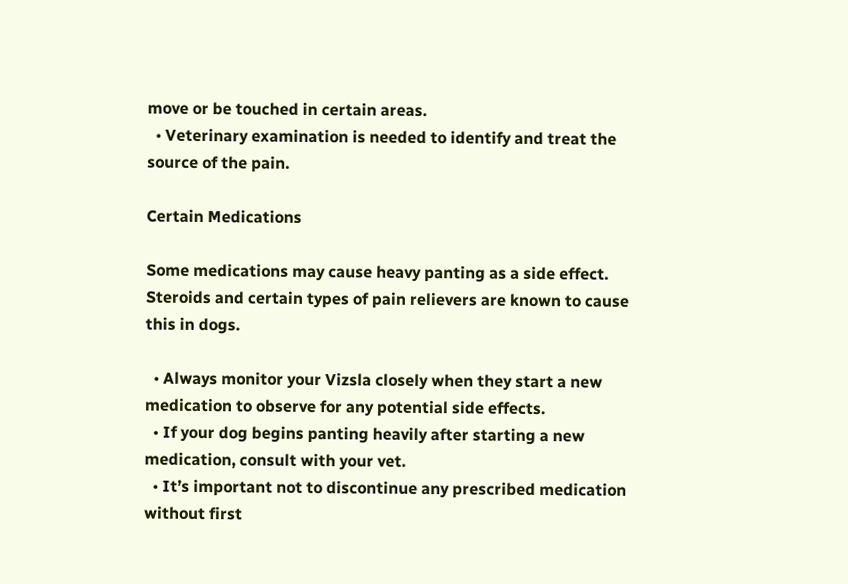move or be touched in certain areas.
  • Veterinary examination is needed to identify and treat the source of the pain.

Certain Medications

Some medications may cause heavy panting as a side effect. Steroids and certain types of pain relievers are known to cause this in dogs.

  • Always monitor your Vizsla closely when they start a new medication to observe for any potential side effects.
  • If your dog begins panting heavily after starting a new medication, consult with your vet.
  • It’s important not to discontinue any prescribed medication without first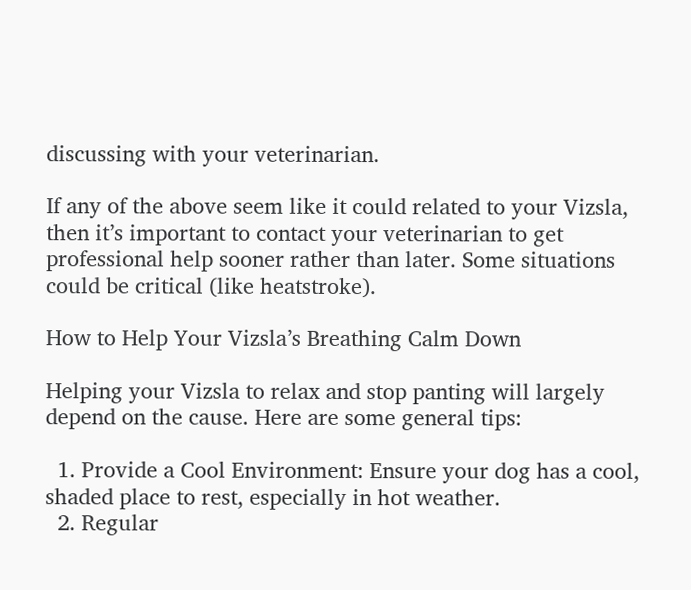discussing with your veterinarian.

If any of the above seem like it could related to your Vizsla, then it’s important to contact your veterinarian to get professional help sooner rather than later. Some situations could be critical (like heatstroke).

How to Help Your Vizsla’s Breathing Calm Down

Helping your Vizsla to relax and stop panting will largely depend on the cause. Here are some general tips:

  1. Provide a Cool Environment: Ensure your dog has a cool, shaded place to rest, especially in hot weather.
  2. Regular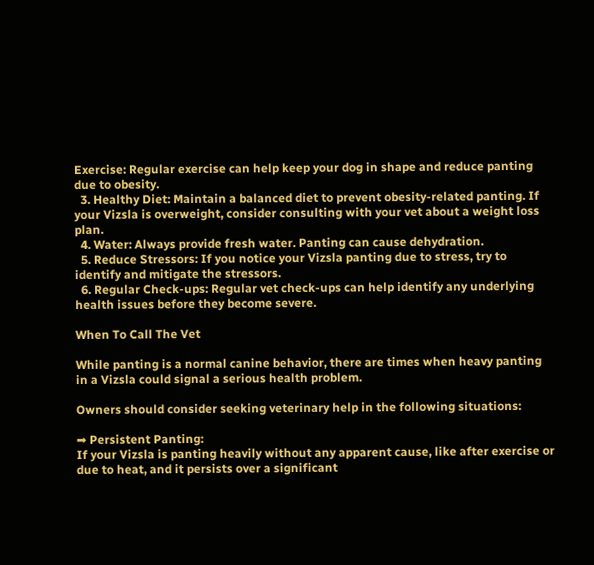Exercise: Regular exercise can help keep your dog in shape and reduce panting due to obesity.
  3. Healthy Diet: Maintain a balanced diet to prevent obesity-related panting. If your Vizsla is overweight, consider consulting with your vet about a weight loss plan.
  4. Water: Always provide fresh water. Panting can cause dehydration.
  5. Reduce Stressors: If you notice your Vizsla panting due to stress, try to identify and mitigate the stressors.
  6. Regular Check-ups: Regular vet check-ups can help identify any underlying health issues before they become severe.

When To Call The Vet

While panting is a normal canine behavior, there are times when heavy panting in a Vizsla could signal a serious health problem.

Owners should consider seeking veterinary help in the following situations:

➡ Persistent Panting:
If your Vizsla is panting heavily without any apparent cause, like after exercise or due to heat, and it persists over a significant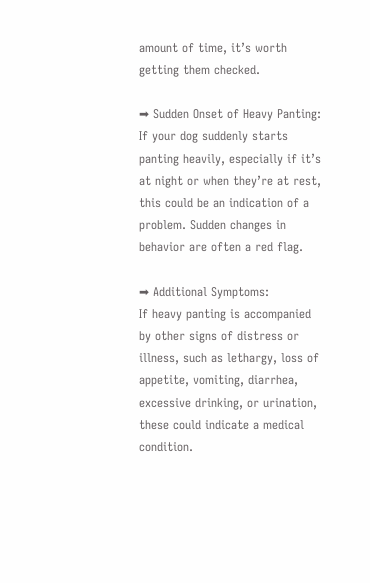amount of time, it’s worth getting them checked.

➡ Sudden Onset of Heavy Panting:
If your dog suddenly starts panting heavily, especially if it’s at night or when they’re at rest, this could be an indication of a problem. Sudden changes in behavior are often a red flag.

➡ Additional Symptoms:
If heavy panting is accompanied by other signs of distress or illness, such as lethargy, loss of appetite, vomiting, diarrhea, excessive drinking, or urination, these could indicate a medical condition.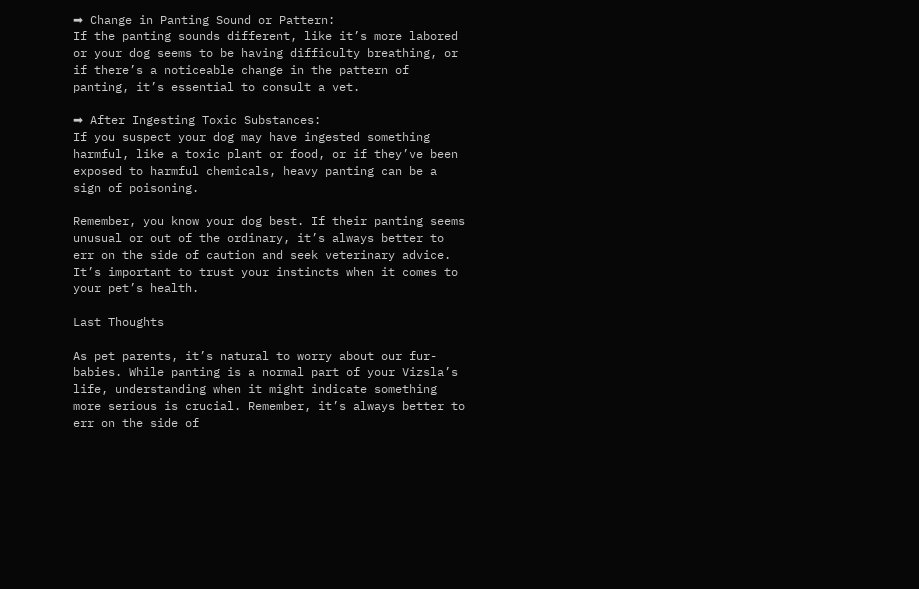➡ Change in Panting Sound or Pattern:
If the panting sounds different, like it’s more labored or your dog seems to be having difficulty breathing, or if there’s a noticeable change in the pattern of panting, it’s essential to consult a vet.

➡ After Ingesting Toxic Substances:
If you suspect your dog may have ingested something harmful, like a toxic plant or food, or if they’ve been exposed to harmful chemicals, heavy panting can be a sign of poisoning.

Remember, you know your dog best. If their panting seems unusual or out of the ordinary, it’s always better to err on the side of caution and seek veterinary advice. It’s important to trust your instincts when it comes to your pet’s health.

Last Thoughts

As pet parents, it’s natural to worry about our fur-babies. While panting is a normal part of your Vizsla’s life, understanding when it might indicate something more serious is crucial. Remember, it’s always better to err on the side of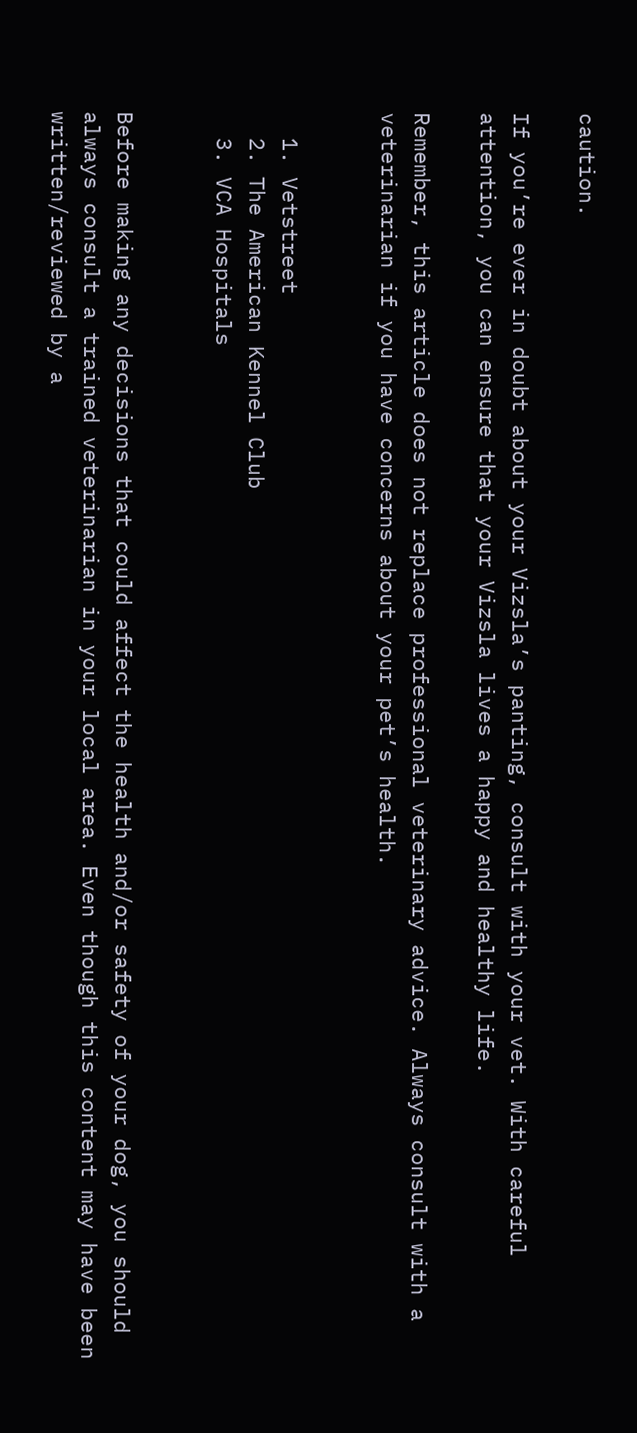caution.

If you’re ever in doubt about your Vizsla’s panting, consult with your vet. With careful attention, you can ensure that your Vizsla lives a happy and healthy life.

Remember, this article does not replace professional veterinary advice. Always consult with a veterinarian if you have concerns about your pet’s health.


  1. Vetstreet
  2. The American Kennel Club
  3. VCA Hospitals


Before making any decisions that could affect the health and/or safety of your dog, you should always consult a trained veterinarian in your local area. Even though this content may have been written/reviewed by a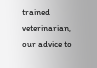trained veterinarian, our advice to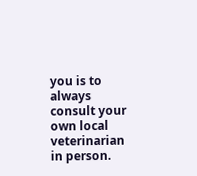you is to always consult your own local veterinarian in person.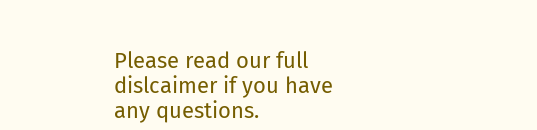Please read our full dislcaimer if you have any questions.